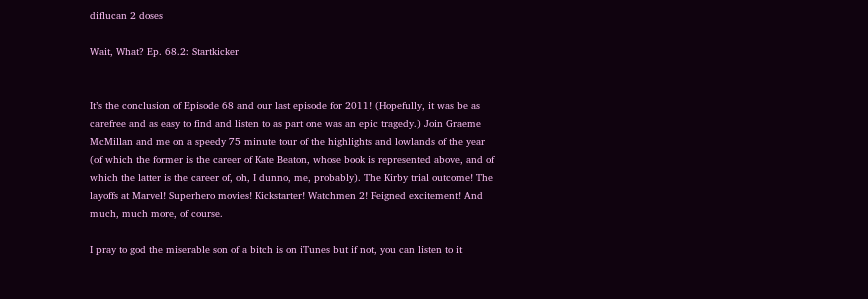diflucan 2 doses

Wait, What? Ep. 68.2: Startkicker


It’s the conclusion of Episode 68 and our last episode for 2011! (Hopefully, it was be as carefree and as easy to find and listen to as part one was an epic tragedy.) Join Graeme McMillan and me on a speedy 75 minute tour of the highlights and lowlands of the year (of which the former is the career of Kate Beaton, whose book is represented above, and of which the latter is the career of, oh, I dunno, me, probably). The Kirby trial outcome! The layoffs at Marvel! Superhero movies! Kickstarter! Watchmen 2! Feigned excitement! And much, much more, of course.

I pray to god the miserable son of a bitch is on iTunes but if not, you can listen to it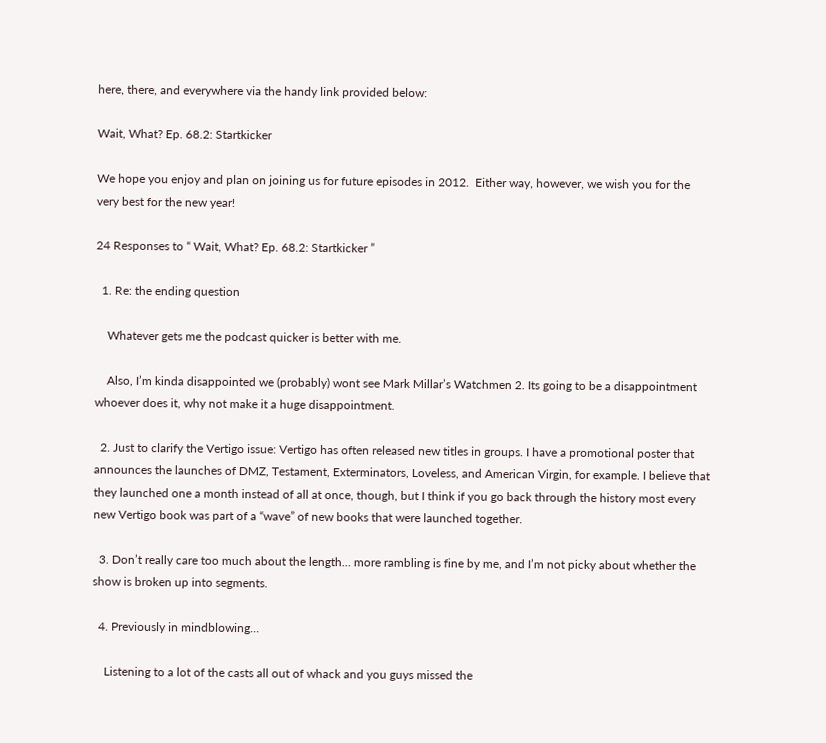here, there, and everywhere via the handy link provided below:

Wait, What? Ep. 68.2: Startkicker

We hope you enjoy and plan on joining us for future episodes in 2012.  Either way, however, we wish you for the very best for the new year!

24 Responses to “ Wait, What? Ep. 68.2: Startkicker ”

  1. Re: the ending question

    Whatever gets me the podcast quicker is better with me.

    Also, I’m kinda disappointed we (probably) wont see Mark Millar’s Watchmen 2. Its going to be a disappointment whoever does it, why not make it a huge disappointment.

  2. Just to clarify the Vertigo issue: Vertigo has often released new titles in groups. I have a promotional poster that announces the launches of DMZ, Testament, Exterminators, Loveless, and American Virgin, for example. I believe that they launched one a month instead of all at once, though, but I think if you go back through the history most every new Vertigo book was part of a “wave” of new books that were launched together.

  3. Don’t really care too much about the length… more rambling is fine by me, and I’m not picky about whether the show is broken up into segments.

  4. Previously in mindblowing…

    Listening to a lot of the casts all out of whack and you guys missed the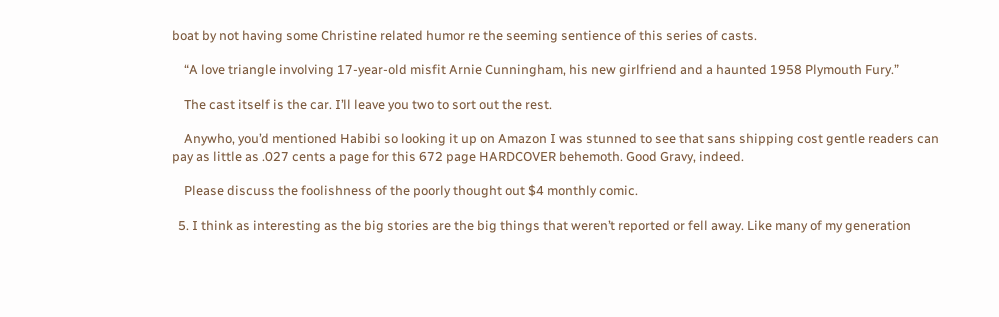boat by not having some Christine related humor re the seeming sentience of this series of casts.

    “A love triangle involving 17-year-old misfit Arnie Cunningham, his new girlfriend and a haunted 1958 Plymouth Fury.”

    The cast itself is the car. I’ll leave you two to sort out the rest.

    Anywho, you’d mentioned Habibi so looking it up on Amazon I was stunned to see that sans shipping cost gentle readers can pay as little as .027 cents a page for this 672 page HARDCOVER behemoth. Good Gravy, indeed.

    Please discuss the foolishness of the poorly thought out $4 monthly comic.

  5. I think as interesting as the big stories are the big things that weren’t reported or fell away. Like many of my generation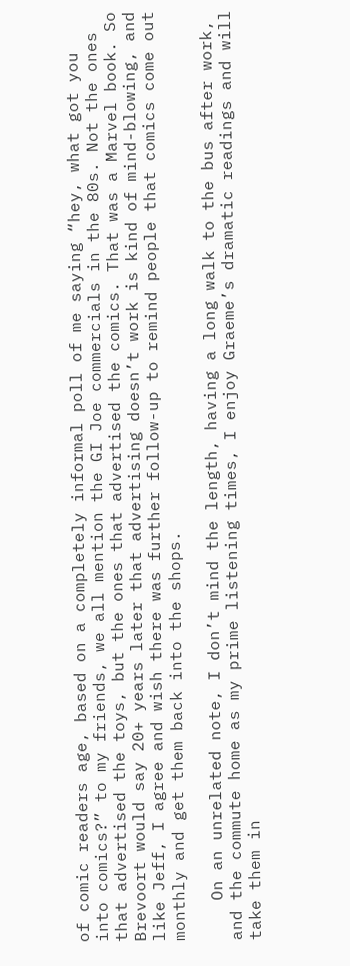of comic readers age, based on a completely informal poll of me saying “hey, what got you into comics?” to my friends, we all mention the GI Joe commercials in the 80s. Not the ones that advertised the toys, but the ones that advertised the comics. That was a Marvel book. So Brevoort would say 20+ years later that advertising doesn’t work is kind of mind-blowing, and like Jeff, I agree and wish there was further follow-up to remind people that comics come out monthly and get them back into the shops.

    On an unrelated note, I don’t mind the length, having a long walk to the bus after work, and the commute home as my prime listening times, I enjoy Graeme’s dramatic readings and will take them in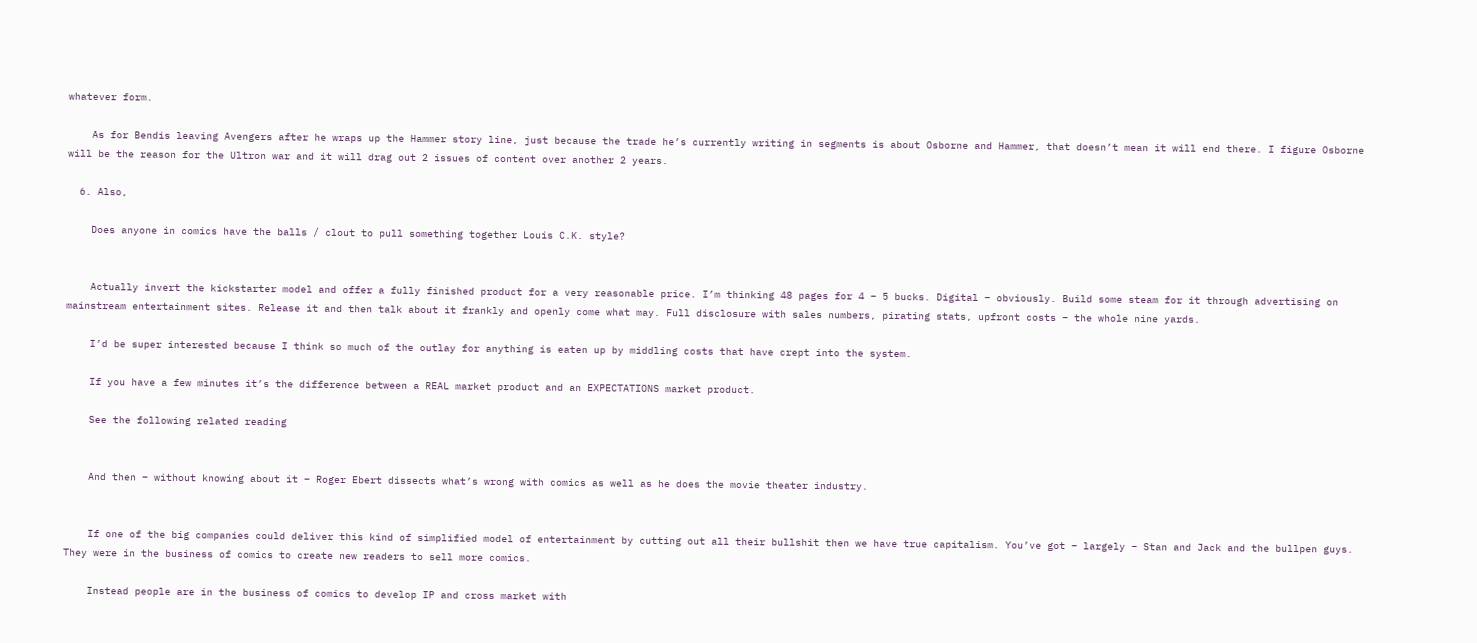whatever form.

    As for Bendis leaving Avengers after he wraps up the Hammer story line, just because the trade he’s currently writing in segments is about Osborne and Hammer, that doesn’t mean it will end there. I figure Osborne will be the reason for the Ultron war and it will drag out 2 issues of content over another 2 years.

  6. Also,

    Does anyone in comics have the balls / clout to pull something together Louis C.K. style?


    Actually invert the kickstarter model and offer a fully finished product for a very reasonable price. I’m thinking 48 pages for 4 – 5 bucks. Digital – obviously. Build some steam for it through advertising on mainstream entertainment sites. Release it and then talk about it frankly and openly come what may. Full disclosure with sales numbers, pirating stats, upfront costs – the whole nine yards.

    I’d be super interested because I think so much of the outlay for anything is eaten up by middling costs that have crept into the system.

    If you have a few minutes it’s the difference between a REAL market product and an EXPECTATIONS market product.

    See the following related reading


    And then – without knowing about it – Roger Ebert dissects what’s wrong with comics as well as he does the movie theater industry.


    If one of the big companies could deliver this kind of simplified model of entertainment by cutting out all their bullshit then we have true capitalism. You’ve got – largely – Stan and Jack and the bullpen guys. They were in the business of comics to create new readers to sell more comics.

    Instead people are in the business of comics to develop IP and cross market with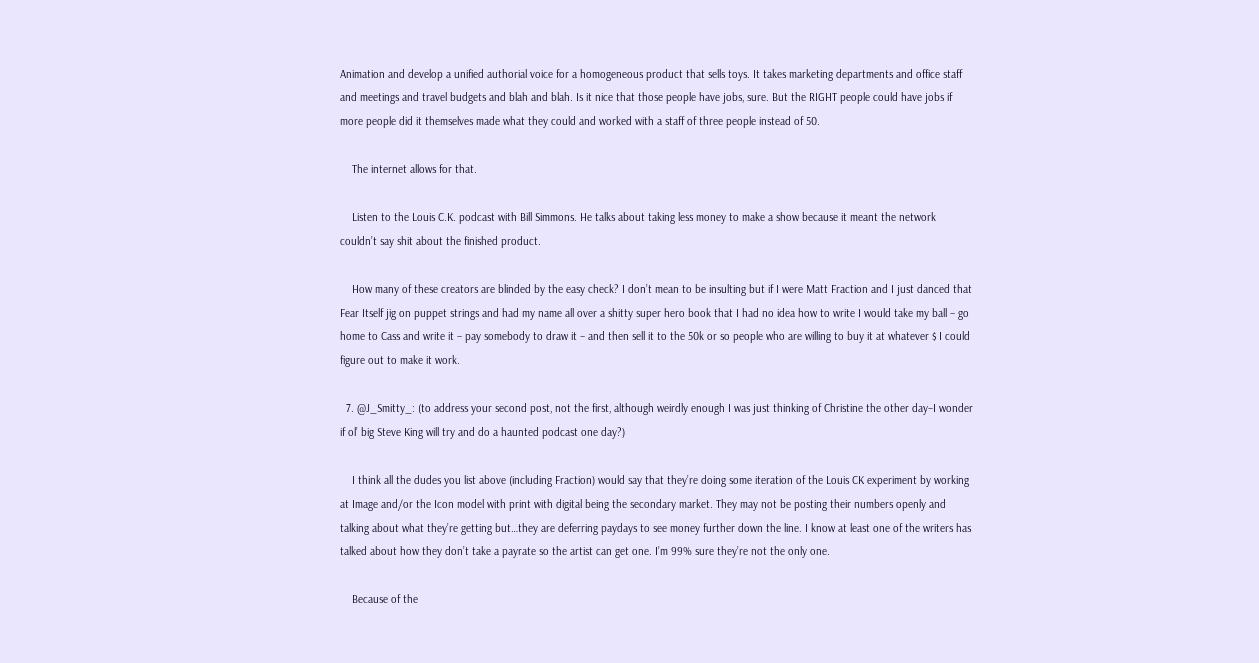Animation and develop a unified authorial voice for a homogeneous product that sells toys. It takes marketing departments and office staff and meetings and travel budgets and blah and blah. Is it nice that those people have jobs, sure. But the RIGHT people could have jobs if more people did it themselves made what they could and worked with a staff of three people instead of 50.

    The internet allows for that.

    Listen to the Louis C.K. podcast with Bill Simmons. He talks about taking less money to make a show because it meant the network couldn’t say shit about the finished product.

    How many of these creators are blinded by the easy check? I don’t mean to be insulting but if I were Matt Fraction and I just danced that Fear Itself jig on puppet strings and had my name all over a shitty super hero book that I had no idea how to write I would take my ball – go home to Cass and write it – pay somebody to draw it – and then sell it to the 50k or so people who are willing to buy it at whatever $ I could figure out to make it work.

  7. @J_Smitty_: (to address your second post, not the first, although weirdly enough I was just thinking of Christine the other day–I wonder if ol’ big Steve King will try and do a haunted podcast one day?)

    I think all the dudes you list above (including Fraction) would say that they’re doing some iteration of the Louis CK experiment by working at Image and/or the Icon model with print with digital being the secondary market. They may not be posting their numbers openly and talking about what they’re getting but…they are deferring paydays to see money further down the line. I know at least one of the writers has talked about how they don’t take a payrate so the artist can get one. I’m 99% sure they’re not the only one.

    Because of the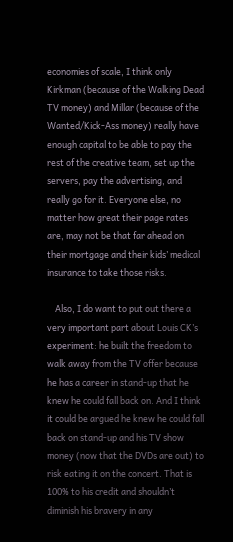economies of scale, I think only Kirkman (because of the Walking Dead TV money) and Millar (because of the Wanted/Kick-Ass money) really have enough capital to be able to pay the rest of the creative team, set up the servers, pay the advertising, and really go for it. Everyone else, no matter how great their page rates are, may not be that far ahead on their mortgage and their kids’ medical insurance to take those risks.

    Also, I do want to put out there a very important part about Louis CK’s experiment: he built the freedom to walk away from the TV offer because he has a career in stand-up that he knew he could fall back on. And I think it could be argued he knew he could fall back on stand-up and his TV show money (now that the DVDs are out) to risk eating it on the concert. That is 100% to his credit and shouldn’t diminish his bravery in any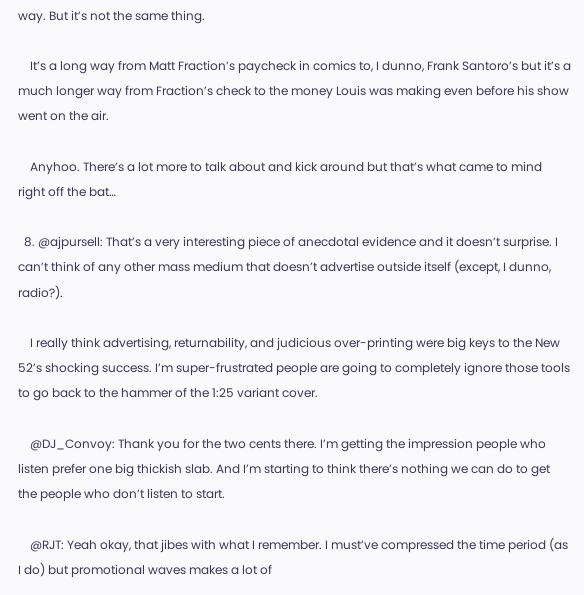way. But it’s not the same thing.

    It’s a long way from Matt Fraction’s paycheck in comics to, I dunno, Frank Santoro’s but it’s a much longer way from Fraction’s check to the money Louis was making even before his show went on the air.

    Anyhoo. There’s a lot more to talk about and kick around but that’s what came to mind right off the bat…

  8. @ajpursell: That’s a very interesting piece of anecdotal evidence and it doesn’t surprise. I can’t think of any other mass medium that doesn’t advertise outside itself (except, I dunno, radio?).

    I really think advertising, returnability, and judicious over-printing were big keys to the New 52’s shocking success. I’m super-frustrated people are going to completely ignore those tools to go back to the hammer of the 1:25 variant cover.

    @DJ_Convoy: Thank you for the two cents there. I’m getting the impression people who listen prefer one big thickish slab. And I’m starting to think there’s nothing we can do to get the people who don’t listen to start.

    @RJT: Yeah okay, that jibes with what I remember. I must’ve compressed the time period (as I do) but promotional waves makes a lot of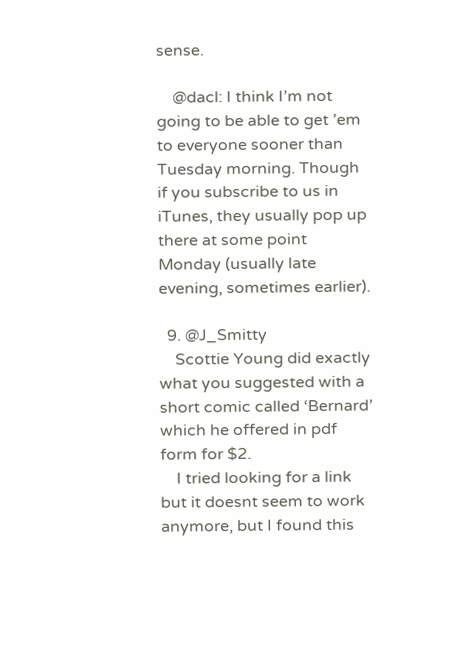sense.

    @dacl: I think I’m not going to be able to get ’em to everyone sooner than Tuesday morning. Though if you subscribe to us in iTunes, they usually pop up there at some point Monday (usually late evening, sometimes earlier).

  9. @J_Smitty
    Scottie Young did exactly what you suggested with a short comic called ‘Bernard’ which he offered in pdf form for $2.
    I tried looking for a link but it doesnt seem to work anymore, but I found this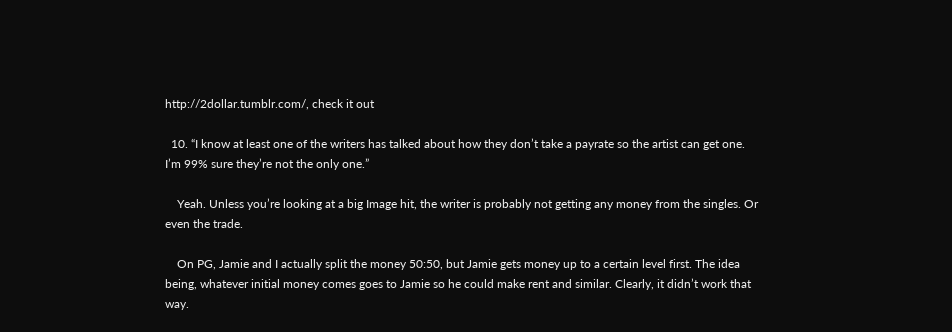http://2dollar.tumblr.com/, check it out

  10. “I know at least one of the writers has talked about how they don’t take a payrate so the artist can get one. I’m 99% sure they’re not the only one.”

    Yeah. Unless you’re looking at a big Image hit, the writer is probably not getting any money from the singles. Or even the trade.

    On PG, Jamie and I actually split the money 50:50, but Jamie gets money up to a certain level first. The idea being, whatever initial money comes goes to Jamie so he could make rent and similar. Clearly, it didn’t work that way.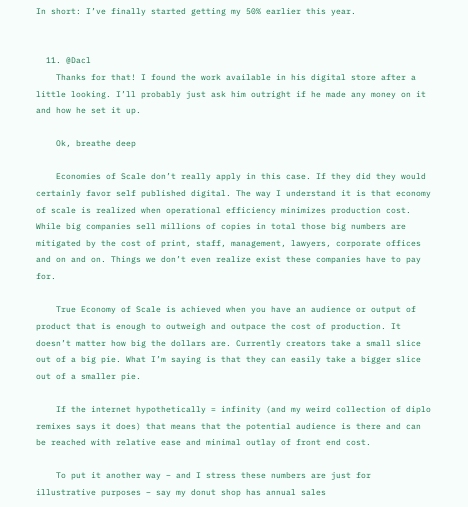In short: I’ve finally started getting my 50% earlier this year.


  11. @Dacl
    Thanks for that! I found the work available in his digital store after a little looking. I’ll probably just ask him outright if he made any money on it and how he set it up.

    Ok, breathe deep

    Economies of Scale don’t really apply in this case. If they did they would certainly favor self published digital. The way I understand it is that economy of scale is realized when operational efficiency minimizes production cost. While big companies sell millions of copies in total those big numbers are mitigated by the cost of print, staff, management, lawyers, corporate offices and on and on. Things we don’t even realize exist these companies have to pay for.

    True Economy of Scale is achieved when you have an audience or output of product that is enough to outweigh and outpace the cost of production. It doesn’t matter how big the dollars are. Currently creators take a small slice out of a big pie. What I’m saying is that they can easily take a bigger slice out of a smaller pie.

    If the internet hypothetically = infinity (and my weird collection of diplo remixes says it does) that means that the potential audience is there and can be reached with relative ease and minimal outlay of front end cost.

    To put it another way – and I stress these numbers are just for illustrative purposes – say my donut shop has annual sales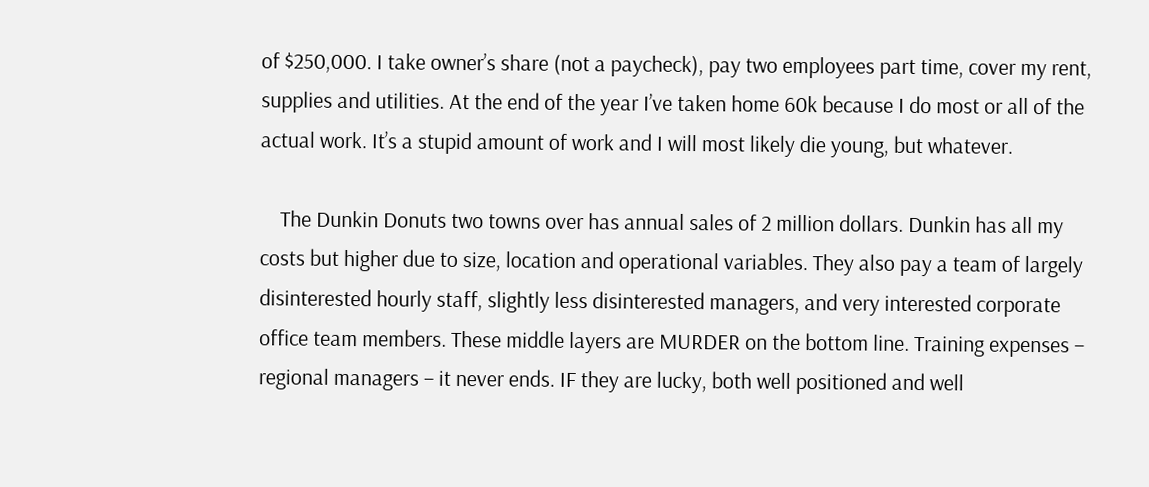of $250,000. I take owner’s share (not a paycheck), pay two employees part time, cover my rent, supplies and utilities. At the end of the year I’ve taken home 60k because I do most or all of the actual work. It’s a stupid amount of work and I will most likely die young, but whatever.

    The Dunkin Donuts two towns over has annual sales of 2 million dollars. Dunkin has all my costs but higher due to size, location and operational variables. They also pay a team of largely disinterested hourly staff, slightly less disinterested managers, and very interested corporate office team members. These middle layers are MURDER on the bottom line. Training expenses – regional managers – it never ends. IF they are lucky, both well positioned and well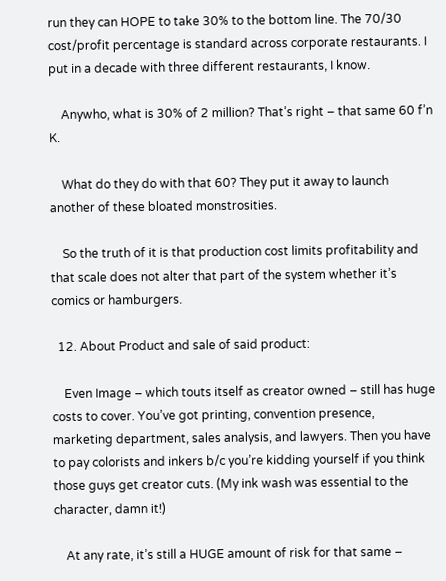run they can HOPE to take 30% to the bottom line. The 70/30 cost/profit percentage is standard across corporate restaurants. I put in a decade with three different restaurants, I know.

    Anywho, what is 30% of 2 million? That’s right – that same 60 f’n K.

    What do they do with that 60? They put it away to launch another of these bloated monstrosities.

    So the truth of it is that production cost limits profitability and that scale does not alter that part of the system whether it’s comics or hamburgers.

  12. About Product and sale of said product:

    Even Image – which touts itself as creator owned – still has huge costs to cover. You’ve got printing, convention presence, marketing department, sales analysis, and lawyers. Then you have to pay colorists and inkers b/c you’re kidding yourself if you think those guys get creator cuts. (My ink wash was essential to the character, damn it!)

    At any rate, it’s still a HUGE amount of risk for that same –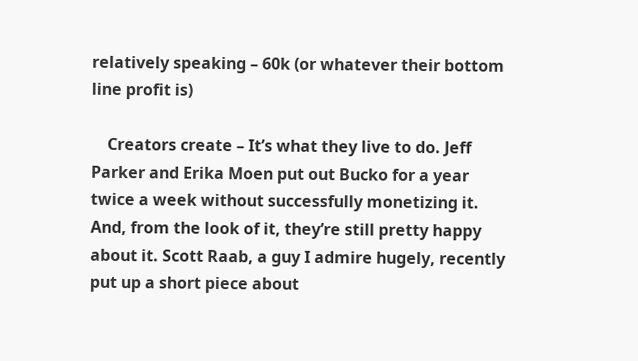relatively speaking – 60k (or whatever their bottom line profit is)

    Creators create – It’s what they live to do. Jeff Parker and Erika Moen put out Bucko for a year twice a week without successfully monetizing it. And, from the look of it, they’re still pretty happy about it. Scott Raab, a guy I admire hugely, recently put up a short piece about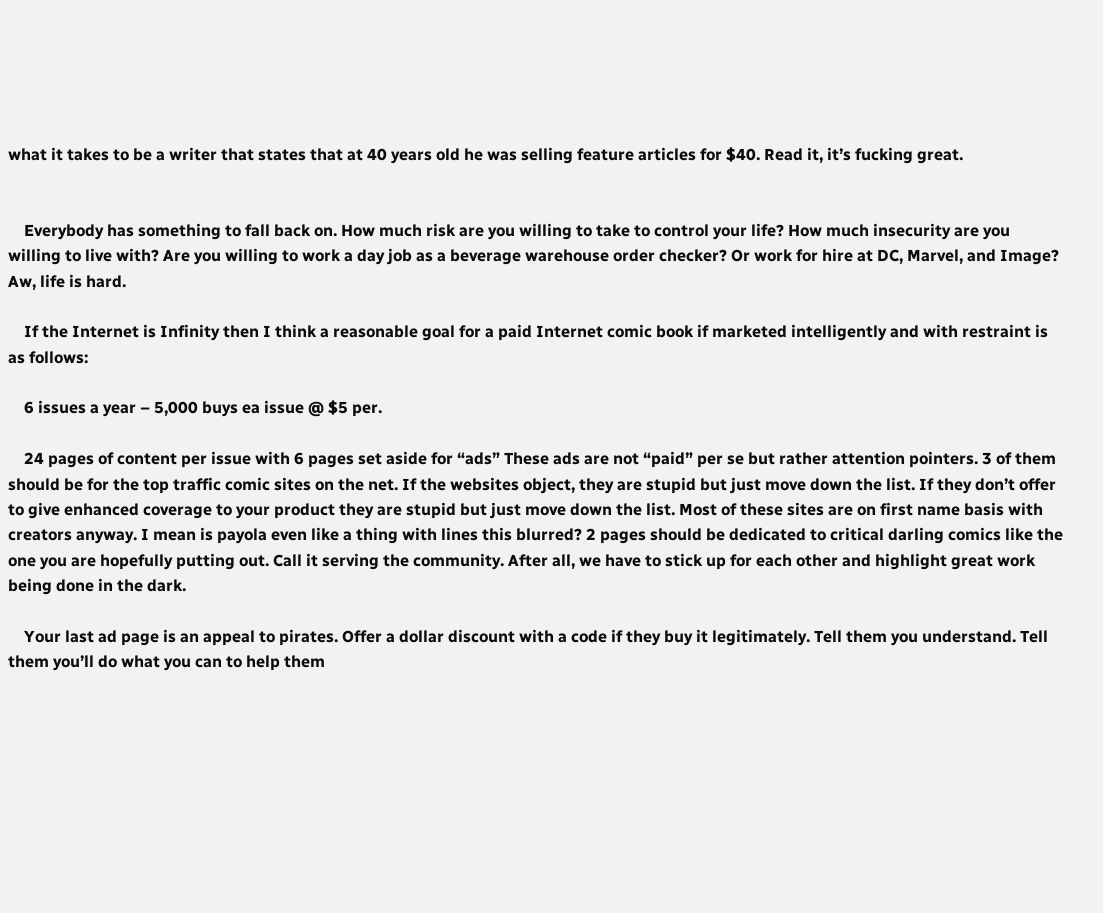what it takes to be a writer that states that at 40 years old he was selling feature articles for $40. Read it, it’s fucking great.


    Everybody has something to fall back on. How much risk are you willing to take to control your life? How much insecurity are you willing to live with? Are you willing to work a day job as a beverage warehouse order checker? Or work for hire at DC, Marvel, and Image? Aw, life is hard.

    If the Internet is Infinity then I think a reasonable goal for a paid Internet comic book if marketed intelligently and with restraint is as follows:

    6 issues a year – 5,000 buys ea issue @ $5 per.

    24 pages of content per issue with 6 pages set aside for “ads” These ads are not “paid” per se but rather attention pointers. 3 of them should be for the top traffic comic sites on the net. If the websites object, they are stupid but just move down the list. If they don’t offer to give enhanced coverage to your product they are stupid but just move down the list. Most of these sites are on first name basis with creators anyway. I mean is payola even like a thing with lines this blurred? 2 pages should be dedicated to critical darling comics like the one you are hopefully putting out. Call it serving the community. After all, we have to stick up for each other and highlight great work being done in the dark.

    Your last ad page is an appeal to pirates. Offer a dollar discount with a code if they buy it legitimately. Tell them you understand. Tell them you’ll do what you can to help them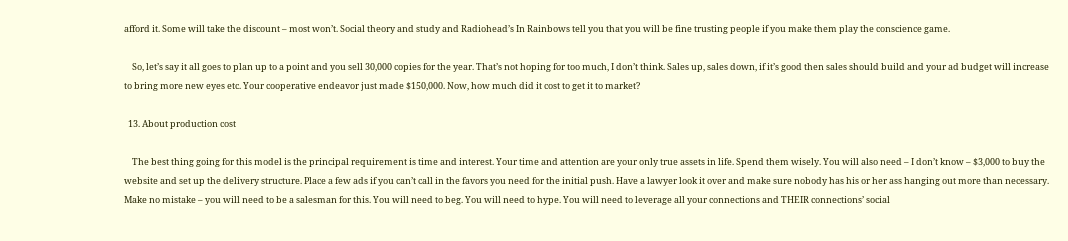afford it. Some will take the discount – most won’t. Social theory and study and Radiohead’s In Rainbows tell you that you will be fine trusting people if you make them play the conscience game.

    So, let’s say it all goes to plan up to a point and you sell 30,000 copies for the year. That’s not hoping for too much, I don’t think. Sales up, sales down, if it’s good then sales should build and your ad budget will increase to bring more new eyes etc. Your cooperative endeavor just made $150,000. Now, how much did it cost to get it to market?

  13. About production cost

    The best thing going for this model is the principal requirement is time and interest. Your time and attention are your only true assets in life. Spend them wisely. You will also need – I don’t know – $3,000 to buy the website and set up the delivery structure. Place a few ads if you can’t call in the favors you need for the initial push. Have a lawyer look it over and make sure nobody has his or her ass hanging out more than necessary. Make no mistake – you will need to be a salesman for this. You will need to beg. You will need to hype. You will need to leverage all your connections and THEIR connections’ social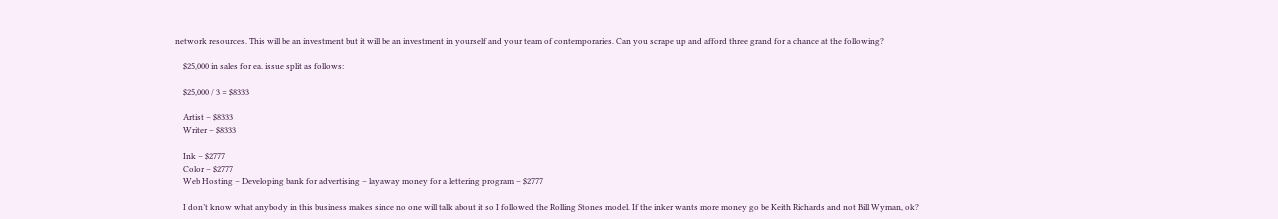network resources. This will be an investment but it will be an investment in yourself and your team of contemporaries. Can you scrape up and afford three grand for a chance at the following?

    $25,000 in sales for ea. issue split as follows:

    $25,000 / 3 = $8333

    Artist – $8333
    Writer – $8333

    Ink – $2777
    Color – $2777
    Web Hosting – Developing bank for advertising – layaway money for a lettering program – $2777

    I don’t know what anybody in this business makes since no one will talk about it so I followed the Rolling Stones model. If the inker wants more money go be Keith Richards and not Bill Wyman, ok?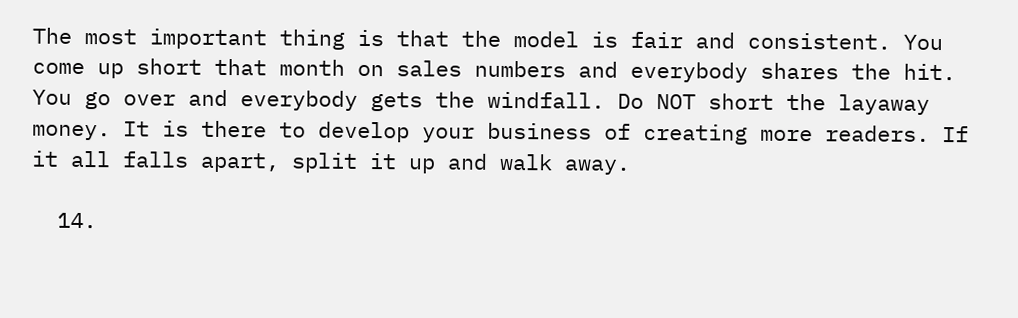The most important thing is that the model is fair and consistent. You come up short that month on sales numbers and everybody shares the hit. You go over and everybody gets the windfall. Do NOT short the layaway money. It is there to develop your business of creating more readers. If it all falls apart, split it up and walk away.

  14.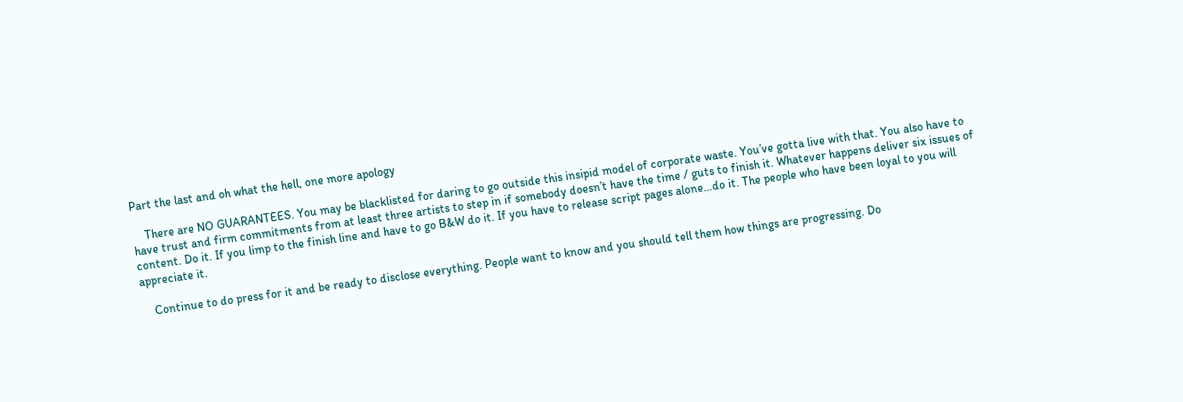Part the last and oh what the hell, one more apology

    There are NO GUARANTEES. You may be blacklisted for daring to go outside this insipid model of corporate waste. You’ve gotta live with that. You also have to have trust and firm commitments from at least three artists to step in if somebody doesn’t have the time / guts to finish it. Whatever happens deliver six issues of content. Do it. If you limp to the finish line and have to go B&W do it. If you have to release script pages alone…do it. The people who have been loyal to you will appreciate it.

    Continue to do press for it and be ready to disclose everything. People want to know and you should tell them how things are progressing. Do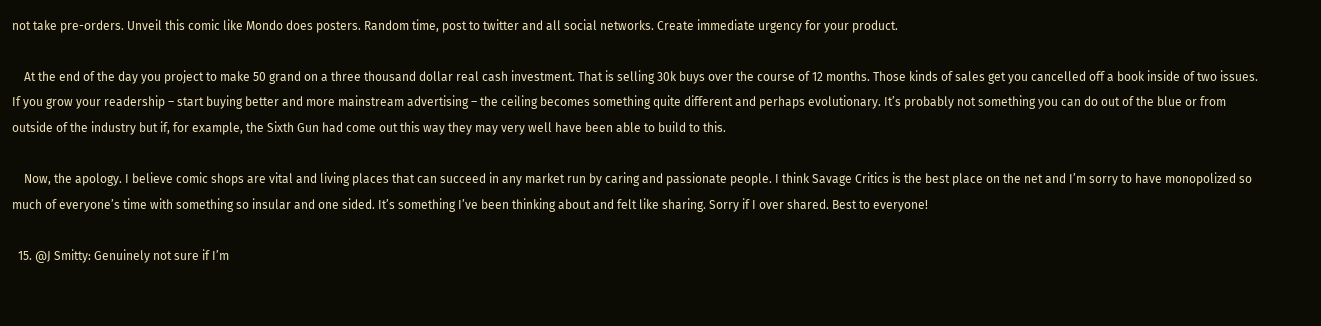not take pre-orders. Unveil this comic like Mondo does posters. Random time, post to twitter and all social networks. Create immediate urgency for your product.

    At the end of the day you project to make 50 grand on a three thousand dollar real cash investment. That is selling 30k buys over the course of 12 months. Those kinds of sales get you cancelled off a book inside of two issues. If you grow your readership – start buying better and more mainstream advertising – the ceiling becomes something quite different and perhaps evolutionary. It’s probably not something you can do out of the blue or from outside of the industry but if, for example, the Sixth Gun had come out this way they may very well have been able to build to this.

    Now, the apology. I believe comic shops are vital and living places that can succeed in any market run by caring and passionate people. I think Savage Critics is the best place on the net and I’m sorry to have monopolized so much of everyone’s time with something so insular and one sided. It’s something I’ve been thinking about and felt like sharing. Sorry if I over shared. Best to everyone!

  15. @J Smitty: Genuinely not sure if I’m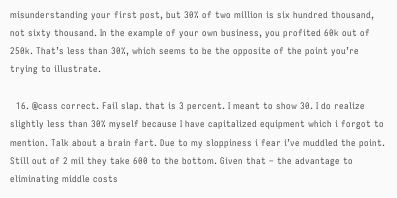misunderstanding your first post, but 30% of two million is six hundred thousand, not sixty thousand. In the example of your own business, you profited 60k out of 250k. That’s less than 30%, which seems to be the opposite of the point you’re trying to illustrate.

  16. @cass correct. Fail slap. that is 3 percent. I meant to show 30. I do realize slightly less than 30% myself because I have capitalized equipment which i forgot to mention. Talk about a brain fart. Due to my sloppiness i fear i’ve muddled the point. Still out of 2 mil they take 600 to the bottom. Given that – the advantage to eliminating middle costs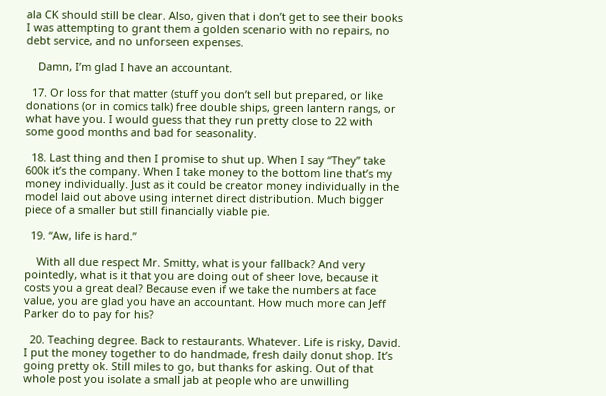ala CK should still be clear. Also, given that i don’t get to see their books I was attempting to grant them a golden scenario with no repairs, no debt service, and no unforseen expenses.

    Damn, I’m glad I have an accountant.

  17. Or loss for that matter (stuff you don’t sell but prepared, or like donations (or in comics talk) free double ships, green lantern rangs, or what have you. I would guess that they run pretty close to 22 with some good months and bad for seasonality.

  18. Last thing and then I promise to shut up. When I say “They” take 600k it’s the company. When I take money to the bottom line that’s my money individually. Just as it could be creator money individually in the model laid out above using internet direct distribution. Much bigger piece of a smaller but still financially viable pie.

  19. “Aw, life is hard.”

    With all due respect Mr. Smitty, what is your fallback? And very pointedly, what is it that you are doing out of sheer love, because it costs you a great deal? Because even if we take the numbers at face value, you are glad you have an accountant. How much more can Jeff Parker do to pay for his?

  20. Teaching degree. Back to restaurants. Whatever. Life is risky, David. I put the money together to do handmade, fresh daily donut shop. It’s going pretty ok. Still miles to go, but thanks for asking. Out of that whole post you isolate a small jab at people who are unwilling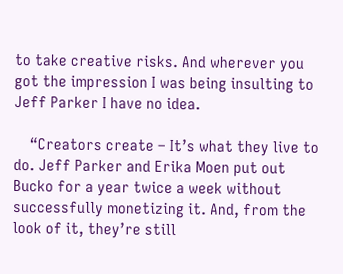to take creative risks. And wherever you got the impression I was being insulting to Jeff Parker I have no idea.

    “Creators create – It’s what they live to do. Jeff Parker and Erika Moen put out Bucko for a year twice a week without successfully monetizing it. And, from the look of it, they’re still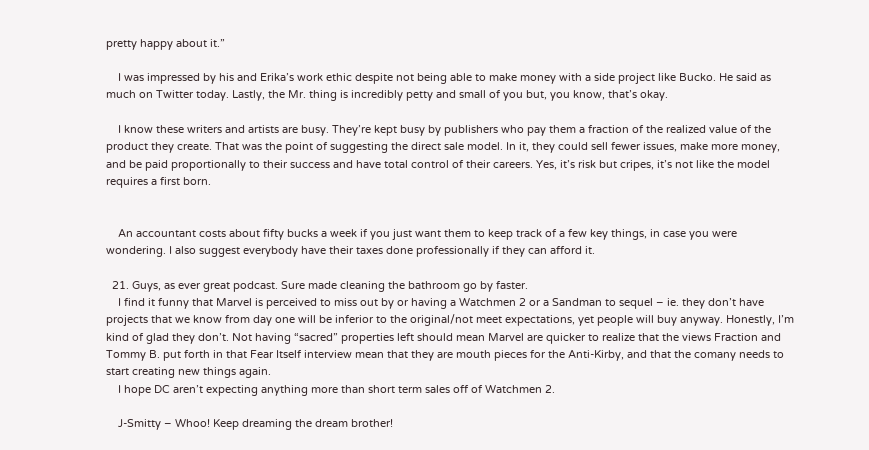pretty happy about it.”

    I was impressed by his and Erika’s work ethic despite not being able to make money with a side project like Bucko. He said as much on Twitter today. Lastly, the Mr. thing is incredibly petty and small of you but, you know, that’s okay.

    I know these writers and artists are busy. They’re kept busy by publishers who pay them a fraction of the realized value of the product they create. That was the point of suggesting the direct sale model. In it, they could sell fewer issues, make more money, and be paid proportionally to their success and have total control of their careers. Yes, it’s risk but cripes, it’s not like the model requires a first born.


    An accountant costs about fifty bucks a week if you just want them to keep track of a few key things, in case you were wondering. I also suggest everybody have their taxes done professionally if they can afford it.

  21. Guys, as ever great podcast. Sure made cleaning the bathroom go by faster.
    I find it funny that Marvel is perceived to miss out by or having a Watchmen 2 or a Sandman to sequel – ie. they don’t have projects that we know from day one will be inferior to the original/not meet expectations, yet people will buy anyway. Honestly, I’m kind of glad they don’t. Not having “sacred” properties left should mean Marvel are quicker to realize that the views Fraction and Tommy B. put forth in that Fear Itself interview mean that they are mouth pieces for the Anti-Kirby, and that the comany needs to start creating new things again.
    I hope DC aren’t expecting anything more than short term sales off of Watchmen 2.

    J-Smitty – Whoo! Keep dreaming the dream brother!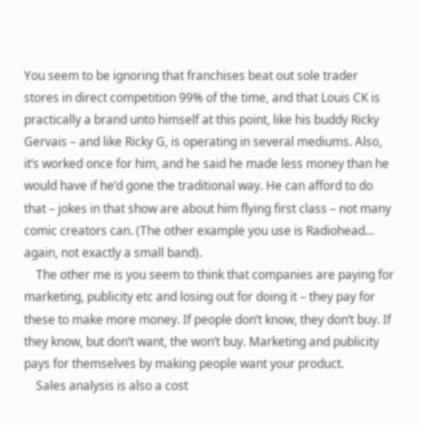You seem to be ignoring that franchises beat out sole trader stores in direct competition 99% of the time, and that Louis CK is practically a brand unto himself at this point, like his buddy Ricky Gervais – and like Ricky G, is operating in several mediums. Also, it’s worked once for him, and he said he made less money than he would have if he’d gone the traditional way. He can afford to do that – jokes in that show are about him flying first class – not many comic creators can. (The other example you use is Radiohead… again, not exactly a small band).
    The other me is you seem to think that companies are paying for marketing, publicity etc and losing out for doing it – they pay for these to make more money. If people don’t know, they don’t buy. If they know, but don’t want, the won’t buy. Marketing and publicity pays for themselves by making people want your product.
    Sales analysis is also a cost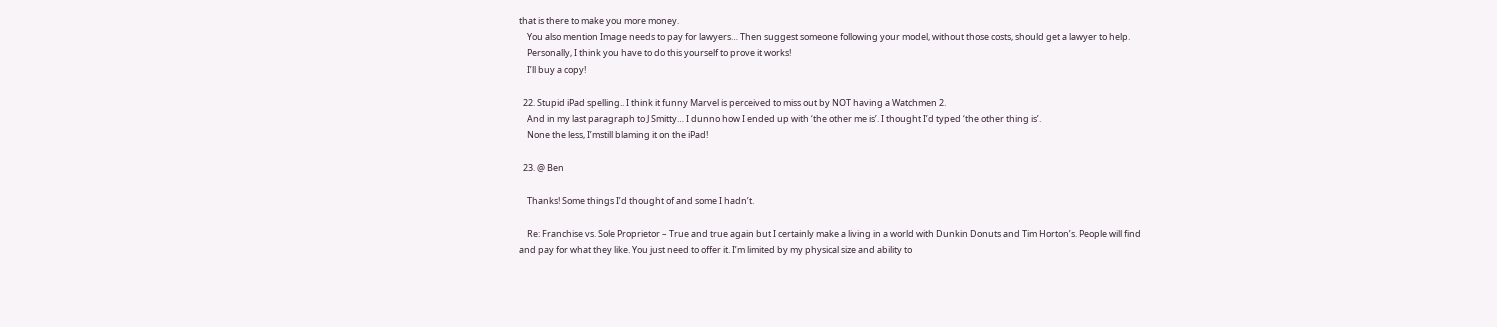that is there to make you more money.
    You also mention Image needs to pay for lawyers… Then suggest someone following your model, without those costs, should get a lawyer to help.
    Personally, I think you have to do this yourself to prove it works!
    I’ll buy a copy!

  22. Stupid iPad spelling.. I think it funny Marvel is perceived to miss out by NOT having a Watchmen 2.
    And in my last paragraph to J Smitty… I dunno how I ended up with ‘the other me is’. I thought I’d typed ‘the other thing is’.
    None the less, I’mstill blaming it on the iPad!

  23. @ Ben

    Thanks! Some things I’d thought of and some I hadn’t.

    Re: Franchise vs. Sole Proprietor – True and true again but I certainly make a living in a world with Dunkin Donuts and Tim Horton’s. People will find and pay for what they like. You just need to offer it. I’m limited by my physical size and ability to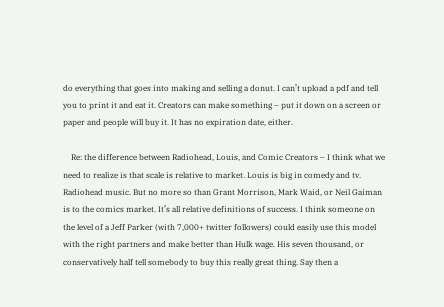do everything that goes into making and selling a donut. I can’t upload a pdf and tell you to print it and eat it. Creators can make something – put it down on a screen or paper and people will buy it. It has no expiration date, either.

    Re: the difference between Radiohead, Louis, and Comic Creators – I think what we need to realize is that scale is relative to market. Louis is big in comedy and tv. Radiohead music. But no more so than Grant Morrison, Mark Waid, or Neil Gaiman is to the comics market. It’s all relative definitions of success. I think someone on the level of a Jeff Parker (with 7,000+ twitter followers) could easily use this model with the right partners and make better than Hulk wage. His seven thousand, or conservatively half tell somebody to buy this really great thing. Say then a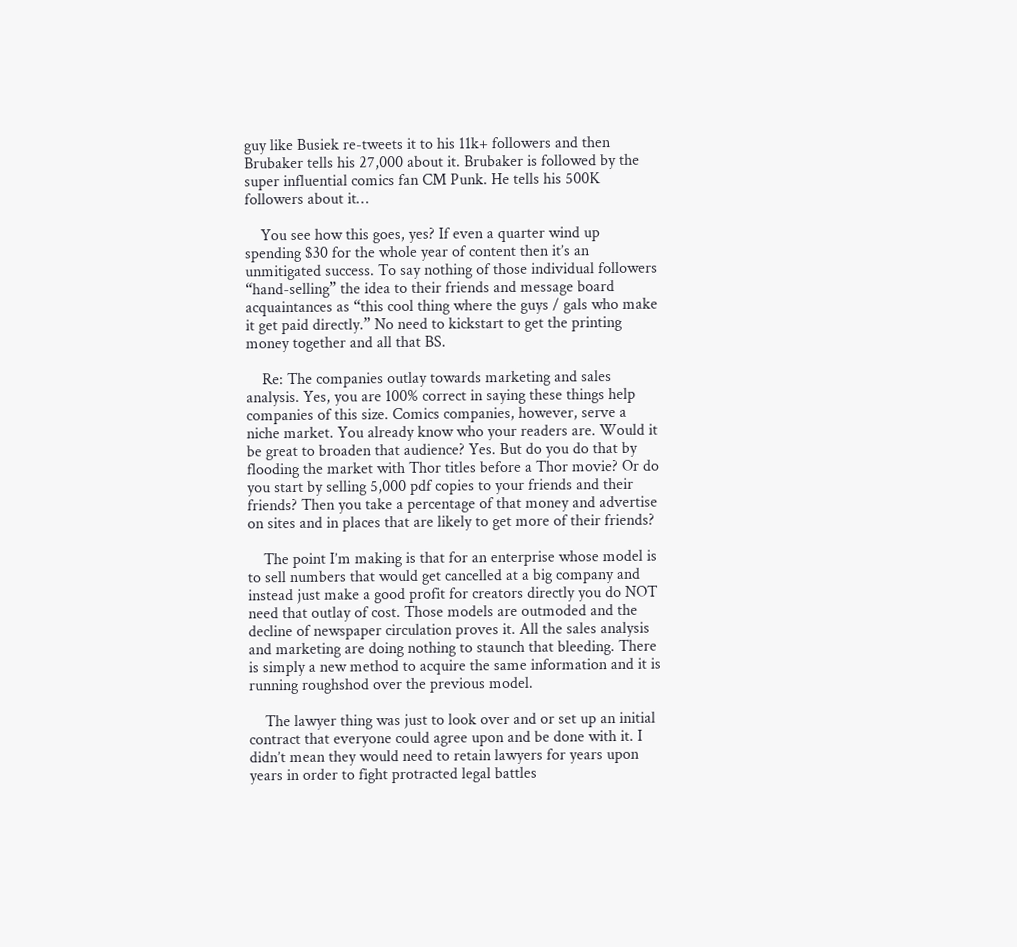guy like Busiek re-tweets it to his 11k+ followers and then Brubaker tells his 27,000 about it. Brubaker is followed by the super influential comics fan CM Punk. He tells his 500K followers about it…

    You see how this goes, yes? If even a quarter wind up spending $30 for the whole year of content then it’s an unmitigated success. To say nothing of those individual followers “hand-selling” the idea to their friends and message board acquaintances as “this cool thing where the guys / gals who make it get paid directly.” No need to kickstart to get the printing money together and all that BS.

    Re: The companies outlay towards marketing and sales analysis. Yes, you are 100% correct in saying these things help companies of this size. Comics companies, however, serve a niche market. You already know who your readers are. Would it be great to broaden that audience? Yes. But do you do that by flooding the market with Thor titles before a Thor movie? Or do you start by selling 5,000 pdf copies to your friends and their friends? Then you take a percentage of that money and advertise on sites and in places that are likely to get more of their friends?

    The point I’m making is that for an enterprise whose model is to sell numbers that would get cancelled at a big company and instead just make a good profit for creators directly you do NOT need that outlay of cost. Those models are outmoded and the decline of newspaper circulation proves it. All the sales analysis and marketing are doing nothing to staunch that bleeding. There is simply a new method to acquire the same information and it is running roughshod over the previous model.

    The lawyer thing was just to look over and or set up an initial contract that everyone could agree upon and be done with it. I didn’t mean they would need to retain lawyers for years upon years in order to fight protracted legal battles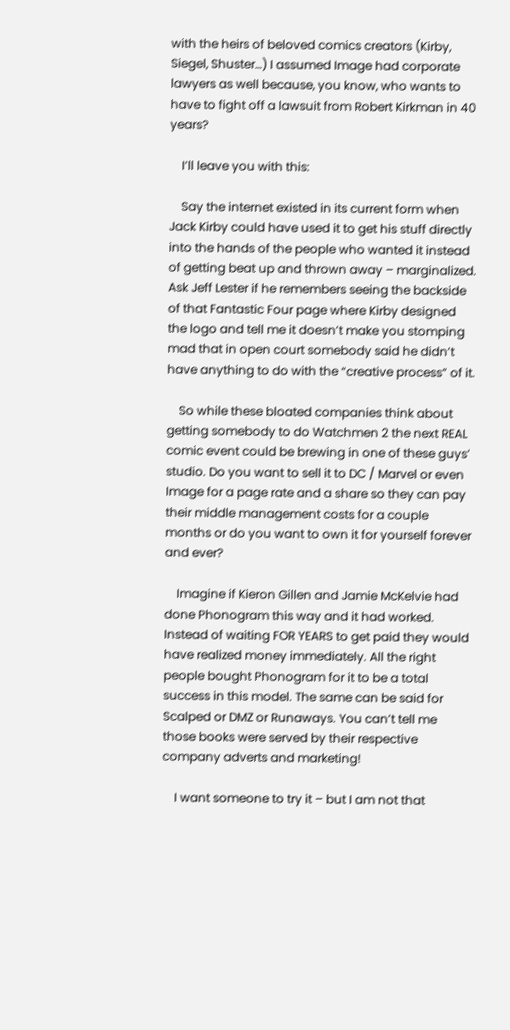with the heirs of beloved comics creators (Kirby, Siegel, Shuster…) I assumed Image had corporate lawyers as well because, you know, who wants to have to fight off a lawsuit from Robert Kirkman in 40 years?

    I’ll leave you with this:

    Say the internet existed in its current form when Jack Kirby could have used it to get his stuff directly into the hands of the people who wanted it instead of getting beat up and thrown away – marginalized. Ask Jeff Lester if he remembers seeing the backside of that Fantastic Four page where Kirby designed the logo and tell me it doesn’t make you stomping mad that in open court somebody said he didn’t have anything to do with the “creative process” of it.

    So while these bloated companies think about getting somebody to do Watchmen 2 the next REAL comic event could be brewing in one of these guys’ studio. Do you want to sell it to DC / Marvel or even Image for a page rate and a share so they can pay their middle management costs for a couple months or do you want to own it for yourself forever and ever?

    Imagine if Kieron Gillen and Jamie McKelvie had done Phonogram this way and it had worked. Instead of waiting FOR YEARS to get paid they would have realized money immediately. All the right people bought Phonogram for it to be a total success in this model. The same can be said for Scalped or DMZ or Runaways. You can’t tell me those books were served by their respective company adverts and marketing!

    I want someone to try it – but I am not that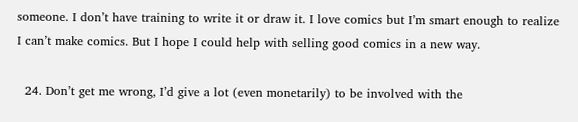someone. I don’t have training to write it or draw it. I love comics but I’m smart enough to realize I can’t make comics. But I hope I could help with selling good comics in a new way.

  24. Don’t get me wrong, I’d give a lot (even monetarily) to be involved with the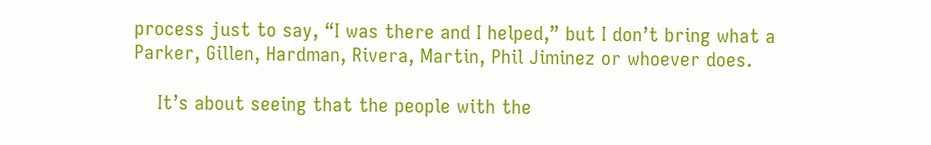process just to say, “I was there and I helped,” but I don’t bring what a Parker, Gillen, Hardman, Rivera, Martin, Phil Jiminez or whoever does.

    It’s about seeing that the people with the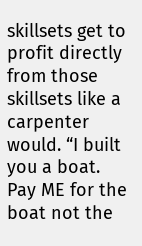skillsets get to profit directly from those skillsets like a carpenter would. “I built you a boat. Pay ME for the boat not the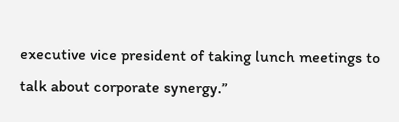executive vice president of taking lunch meetings to talk about corporate synergy.”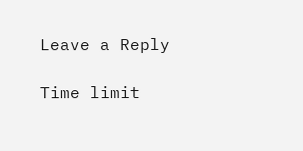Leave a Reply

Time limit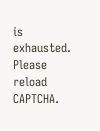is exhausted. Please reload CAPTCHA.